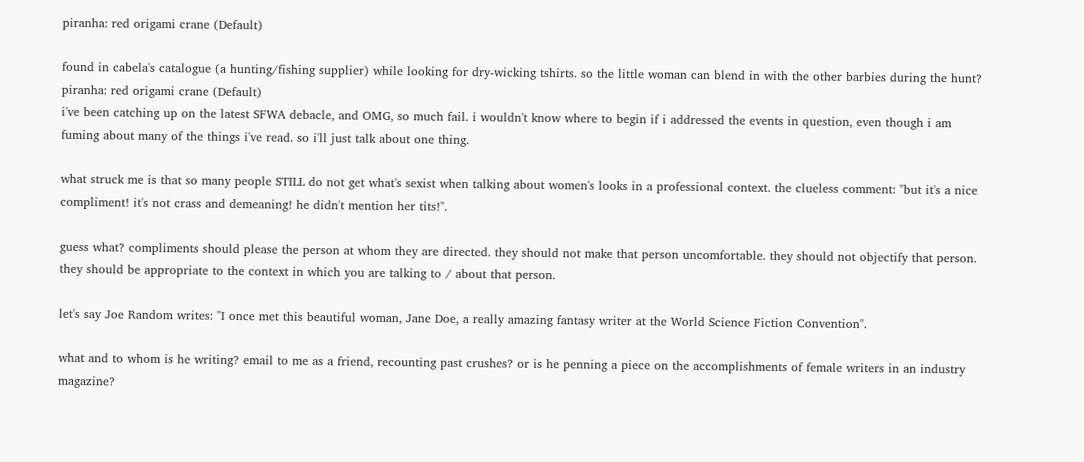piranha: red origami crane (Default)

found in cabela's catalogue (a hunting/fishing supplier) while looking for dry-wicking tshirts. so the little woman can blend in with the other barbies during the hunt?
piranha: red origami crane (Default)
i've been catching up on the latest SFWA debacle, and OMG, so much fail. i wouldn't know where to begin if i addressed the events in question, even though i am fuming about many of the things i've read. so i'll just talk about one thing.

what struck me is that so many people STILL do not get what's sexist when talking about women's looks in a professional context. the clueless comment: "but it's a nice compliment! it's not crass and demeaning! he didn't mention her tits!".

guess what? compliments should please the person at whom they are directed. they should not make that person uncomfortable. they should not objectify that person. they should be appropriate to the context in which you are talking to / about that person.

let's say Joe Random writes: "I once met this beautiful woman, Jane Doe, a really amazing fantasy writer at the World Science Fiction Convention".

what and to whom is he writing? email to me as a friend, recounting past crushes? or is he penning a piece on the accomplishments of female writers in an industry magazine?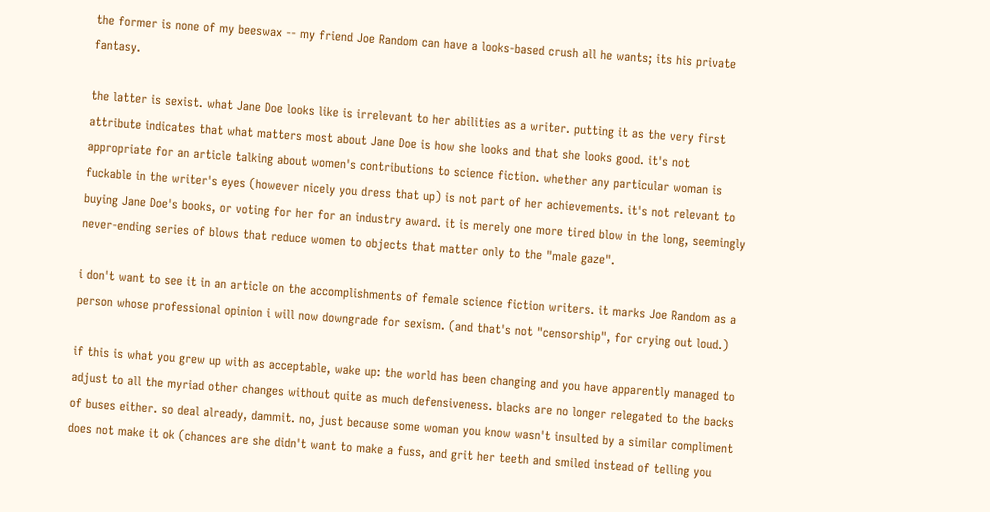the former is none of my beeswax -- my friend Joe Random can have a looks-based crush all he wants; its his private fantasy.

the latter is sexist. what Jane Doe looks like is irrelevant to her abilities as a writer. putting it as the very first attribute indicates that what matters most about Jane Doe is how she looks and that she looks good. it's not appropriate for an article talking about women's contributions to science fiction. whether any particular woman is fuckable in the writer's eyes (however nicely you dress that up) is not part of her achievements. it's not relevant to buying Jane Doe's books, or voting for her for an industry award. it is merely one more tired blow in the long, seemingly never-ending series of blows that reduce women to objects that matter only to the "male gaze".

i don't want to see it in an article on the accomplishments of female science fiction writers. it marks Joe Random as a person whose professional opinion i will now downgrade for sexism. (and that's not "censorship", for crying out loud.)

if this is what you grew up with as acceptable, wake up: the world has been changing and you have apparently managed to adjust to all the myriad other changes without quite as much defensiveness. blacks are no longer relegated to the backs of buses either. so deal already, dammit. no, just because some woman you know wasn't insulted by a similar compliment does not make it ok (chances are she didn't want to make a fuss, and grit her teeth and smiled instead of telling you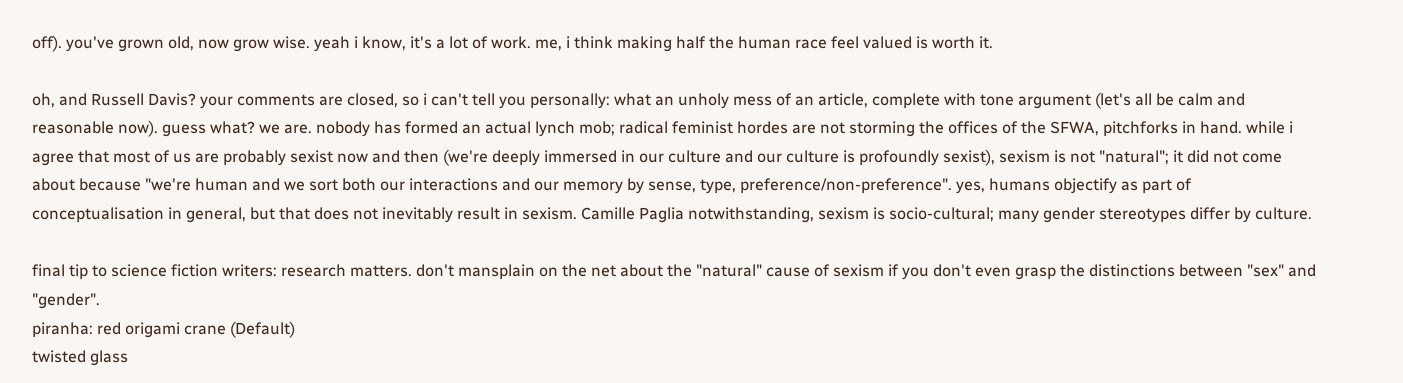off). you've grown old, now grow wise. yeah i know, it's a lot of work. me, i think making half the human race feel valued is worth it.

oh, and Russell Davis? your comments are closed, so i can't tell you personally: what an unholy mess of an article, complete with tone argument (let's all be calm and reasonable now). guess what? we are. nobody has formed an actual lynch mob; radical feminist hordes are not storming the offices of the SFWA, pitchforks in hand. while i agree that most of us are probably sexist now and then (we're deeply immersed in our culture and our culture is profoundly sexist), sexism is not "natural"; it did not come about because "we're human and we sort both our interactions and our memory by sense, type, preference/non-preference". yes, humans objectify as part of conceptualisation in general, but that does not inevitably result in sexism. Camille Paglia notwithstanding, sexism is socio-cultural; many gender stereotypes differ by culture.

final tip to science fiction writers: research matters. don't mansplain on the net about the "natural" cause of sexism if you don't even grasp the distinctions between "sex" and "gender".
piranha: red origami crane (Default)
twisted glass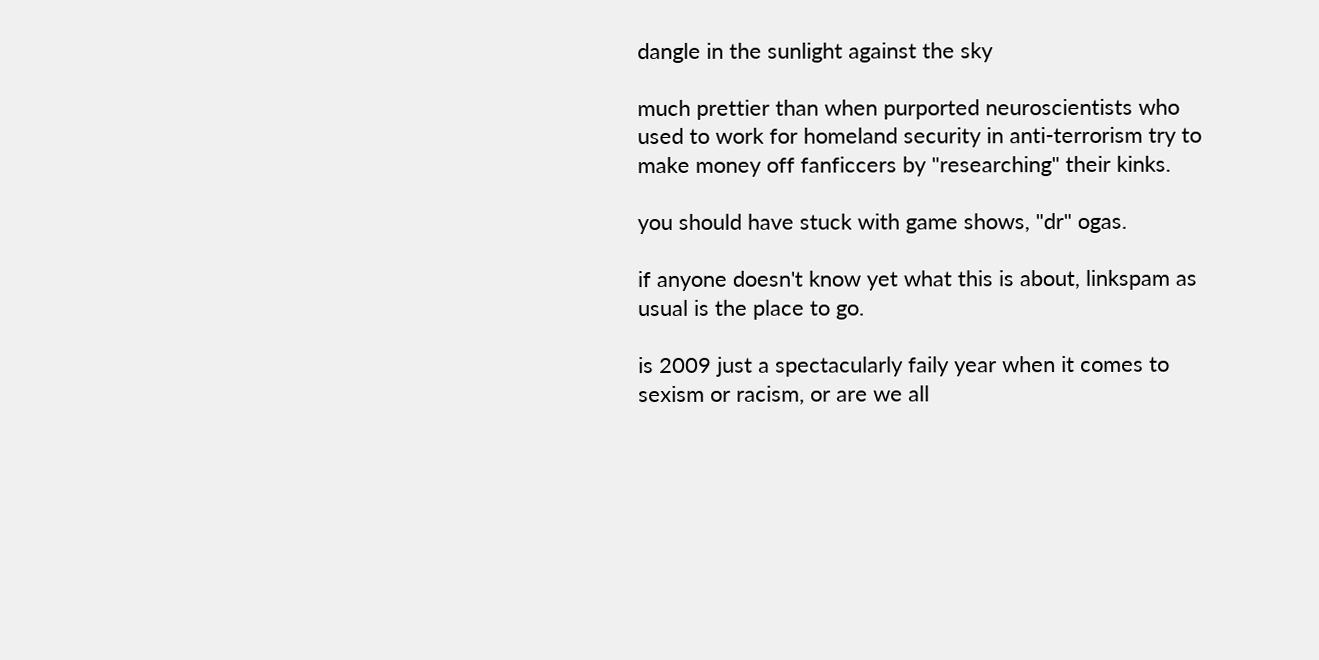dangle in the sunlight against the sky

much prettier than when purported neuroscientists who used to work for homeland security in anti-terrorism try to make money off fanficcers by "researching" their kinks.

you should have stuck with game shows, "dr" ogas.

if anyone doesn't know yet what this is about, linkspam as usual is the place to go.

is 2009 just a spectacularly faily year when it comes to sexism or racism, or are we all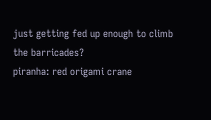just getting fed up enough to climb the barricades?
piranha: red origami crane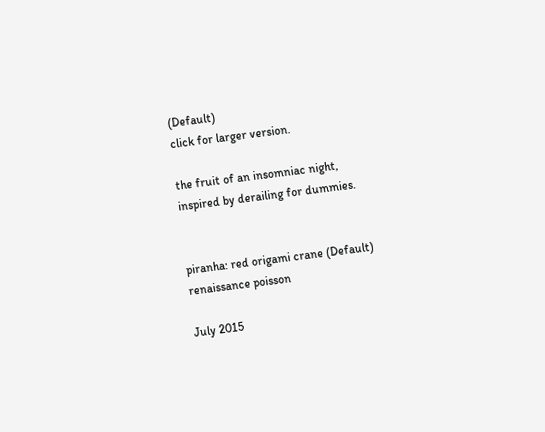(Default)
click for larger version.

the fruit of an insomniac night, inspired by derailing for dummies.


piranha: red origami crane (Default)
renaissance poisson

July 2015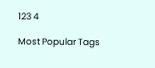123 4

Most Popular Tags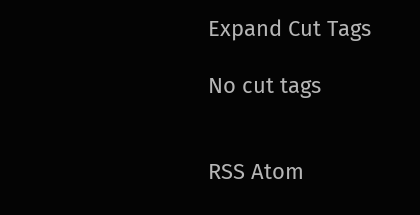Expand Cut Tags

No cut tags


RSS Atom